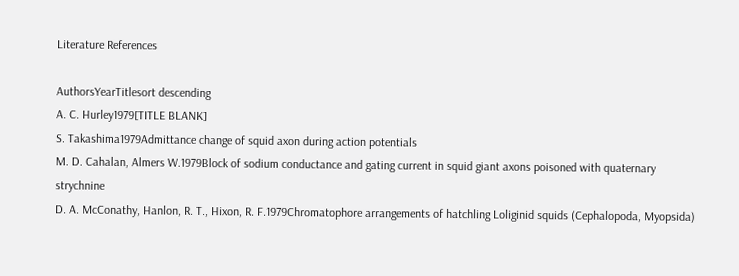Literature References

AuthorsYearTitlesort descending
A. C. Hurley1979[TITLE BLANK]
S. Takashima1979Admittance change of squid axon during action potentials
M. D. Cahalan, Almers W.1979Block of sodium conductance and gating current in squid giant axons poisoned with quaternary strychnine
D. A. McConathy, Hanlon, R. T., Hixon, R. F.1979Chromatophore arrangements of hatchling Loliginid squids (Cephalopoda, Myopsida)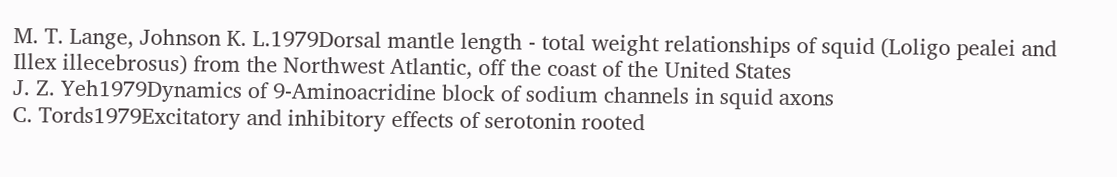M. T. Lange, Johnson K. L.1979Dorsal mantle length - total weight relationships of squid (Loligo pealei and Illex illecebrosus) from the Northwest Atlantic, off the coast of the United States
J. Z. Yeh1979Dynamics of 9-Aminoacridine block of sodium channels in squid axons
C. Tords1979Excitatory and inhibitory effects of serotonin rooted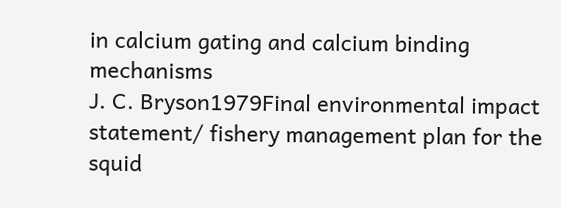in calcium gating and calcium binding mechanisms
J. C. Bryson1979Final environmental impact statement/ fishery management plan for the squid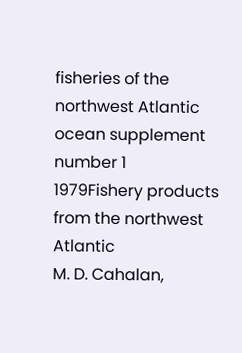fisheries of the northwest Atlantic ocean supplement number 1
1979Fishery products from the northwest Atlantic
M. D. Cahalan,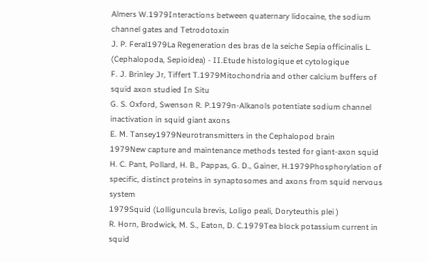Almers W.1979Interactions between quaternary lidocaine, the sodium channel gates and Tetrodotoxin
J. P. Feral1979La Regeneration des bras de la seiche Sepia officinalis L. (Cephalopoda, Sepioidea) - II.Etude histologique et cytologique
F. J. Brinley Jr, Tiffert T.1979Mitochondria and other calcium buffers of squid axon studied In Situ
G. S. Oxford, Swenson R. P.1979n-Alkanols potentiate sodium channel inactivation in squid giant axons
E. M. Tansey1979Neurotransmitters in the Cephalopod brain
1979New capture and maintenance methods tested for giant-axon squid
H. C. Pant, Pollard, H. B., Pappas, G. D., Gainer, H.1979Phosphorylation of specific, distinct proteins in synaptosomes and axons from squid nervous system
1979Squid (Lolliguncula brevis, Loligo peali, Doryteuthis plei )
R. Horn, Brodwick, M. S., Eaton, D. C.1979Tea block potassium current in squid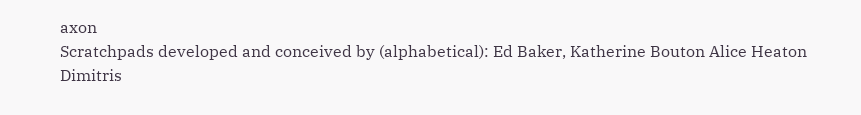axon
Scratchpads developed and conceived by (alphabetical): Ed Baker, Katherine Bouton Alice Heaton Dimitris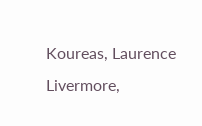Koureas, Laurence Livermore,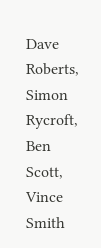Dave Roberts, Simon Rycroft, Ben Scott, Vince Smith